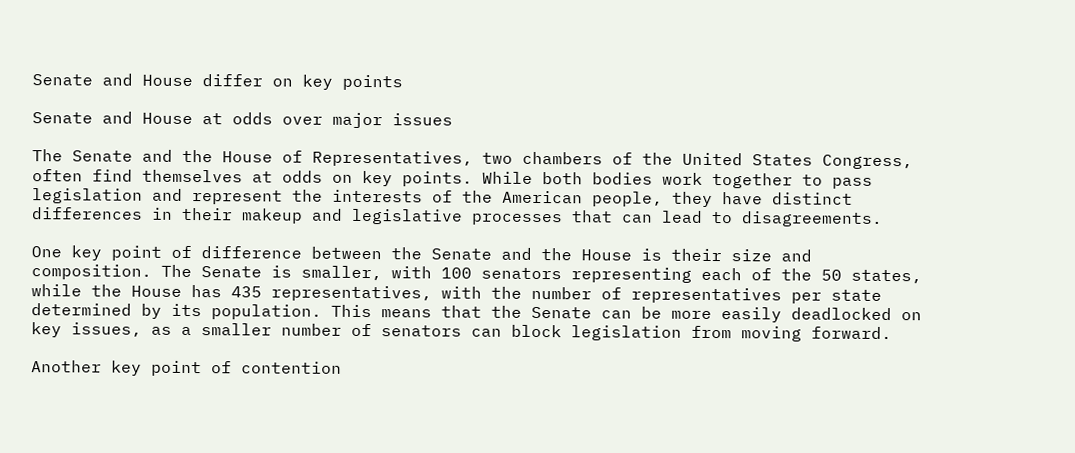Senate and House differ on key points

Senate and House at odds over major issues

The Senate and the House of Representatives, two chambers of the United States Congress, often find themselves at odds on key points. While both bodies work together to pass legislation and represent the interests of the American people, they have distinct differences in their makeup and legislative processes that can lead to disagreements.

One key point of difference between the Senate and the House is their size and composition. The Senate is smaller, with 100 senators representing each of the 50 states, while the House has 435 representatives, with the number of representatives per state determined by its population. This means that the Senate can be more easily deadlocked on key issues, as a smaller number of senators can block legislation from moving forward.

Another key point of contention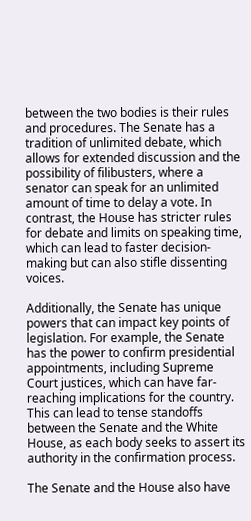between the two bodies is their rules and procedures. The Senate has a tradition of unlimited debate, which allows for extended discussion and the possibility of filibusters, where a senator can speak for an unlimited amount of time to delay a vote. In contrast, the House has stricter rules for debate and limits on speaking time, which can lead to faster decision-making but can also stifle dissenting voices.

Additionally, the Senate has unique powers that can impact key points of legislation. For example, the Senate has the power to confirm presidential appointments, including Supreme Court justices, which can have far-reaching implications for the country. This can lead to tense standoffs between the Senate and the White House, as each body seeks to assert its authority in the confirmation process.

The Senate and the House also have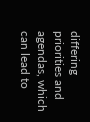differing priorities and agendas, which can lead to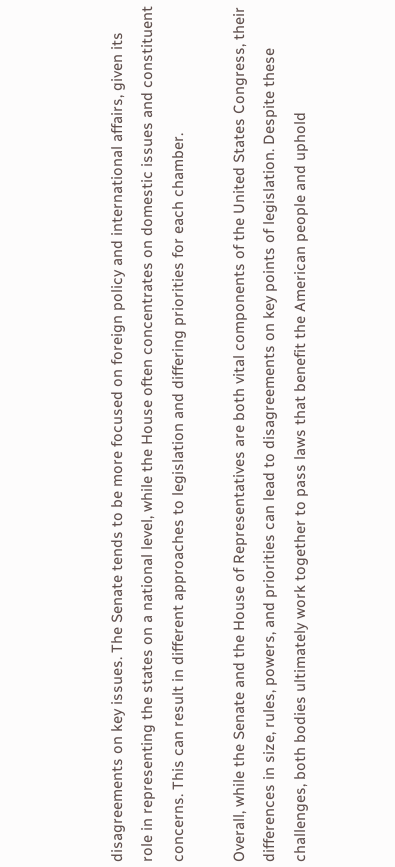disagreements on key issues. The Senate tends to be more focused on foreign policy and international affairs, given its role in representing the states on a national level, while the House often concentrates on domestic issues and constituent concerns. This can result in different approaches to legislation and differing priorities for each chamber.

Overall, while the Senate and the House of Representatives are both vital components of the United States Congress, their differences in size, rules, powers, and priorities can lead to disagreements on key points of legislation. Despite these challenges, both bodies ultimately work together to pass laws that benefit the American people and uphold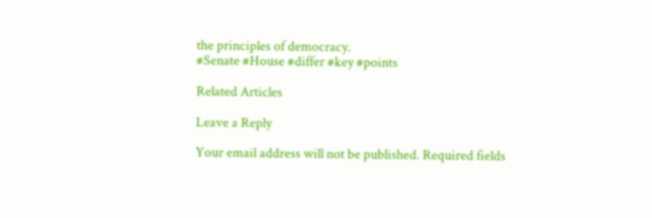the principles of democracy.
#Senate #House #differ #key #points

Related Articles

Leave a Reply

Your email address will not be published. Required fields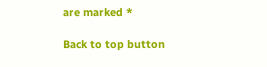are marked *

Back to top button